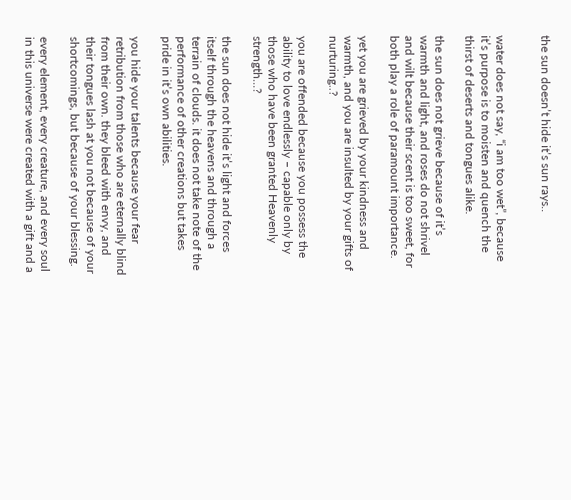the sun doesn’t hide it’s sun rays..


water does not say, “i am too wet”, because it’s purpose is to moisten and quench the thirst of deserts and tongues alike.

the sun does not grieve because of it’s warmth and light, and roses do not shrivel and wilt because their scent is too sweet, for both play a role of paramount importance.

yet you are grieved by your kindness and warmth, and you are insulted by your gifts of nurturing..?

you are offended because you possess the ability to love endlessly – capable only by those who have been granted Heavenly strength…?

the sun does not hide it’s light and forces itself through the heavens and through a terrain of clouds. it does not take note of the performance of other creations but takes pride in it’s own abilities.

you hide your talents because your fear retribution from those who are eternally blind from their own. they bleed with envy, and their tongues lash at you not because of your shortcomings, but because of your blessing.

every element, every creature, and every soul in this universe were created with a gift and a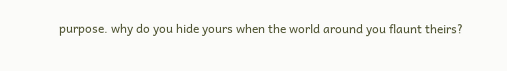purpose. why do you hide yours when the world around you flaunt theirs?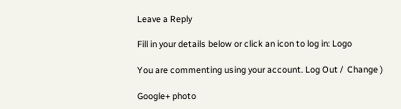Leave a Reply

Fill in your details below or click an icon to log in: Logo

You are commenting using your account. Log Out /  Change )

Google+ photo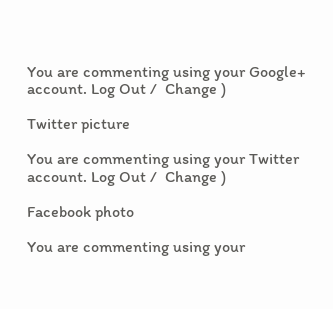You are commenting using your Google+ account. Log Out /  Change )

Twitter picture

You are commenting using your Twitter account. Log Out /  Change )

Facebook photo

You are commenting using your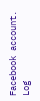Facebook account. Log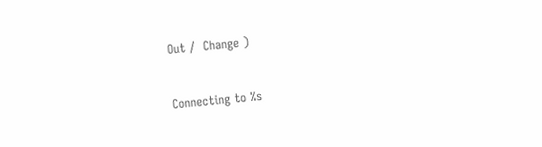Out /  Change )


Connecting to %s